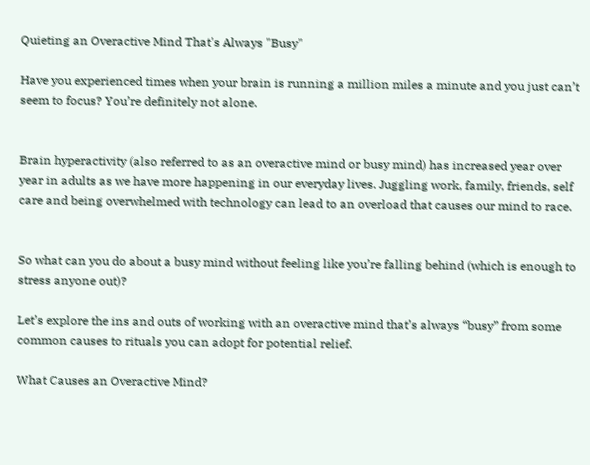Quieting an Overactive Mind That's Always "Busy"

Have you experienced times when your brain is running a million miles a minute and you just can’t seem to focus? You’re definitely not alone.


Brain hyperactivity (also referred to as an overactive mind or busy mind) has increased year over year in adults as we have more happening in our everyday lives. Juggling work, family, friends, self care and being overwhelmed with technology can lead to an overload that causes our mind to race.


So what can you do about a busy mind without feeling like you’re falling behind (which is enough to stress anyone out)?

Let’s explore the ins and outs of working with an overactive mind that’s always “busy” from some common causes to rituals you can adopt for potential relief.

What Causes an Overactive Mind?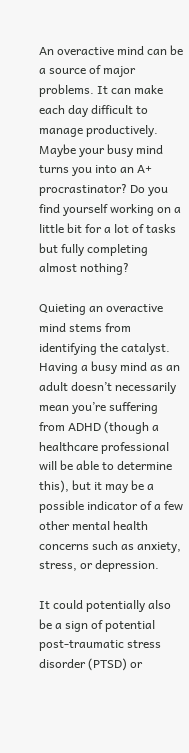An overactive mind can be a source of major problems. It can make each day difficult to manage productively. Maybe your busy mind turns you into an A+ procrastinator? Do you find yourself working on a little bit for a lot of tasks but fully completing almost nothing?

Quieting an overactive mind stems from identifying the catalyst. Having a busy mind as an adult doesn’t necessarily mean you’re suffering from ADHD (though a healthcare professional will be able to determine this), but it may be a possible indicator of a few other mental health concerns such as anxiety, stress, or depression.

It could potentially also be a sign of potential post-traumatic stress disorder (PTSD) or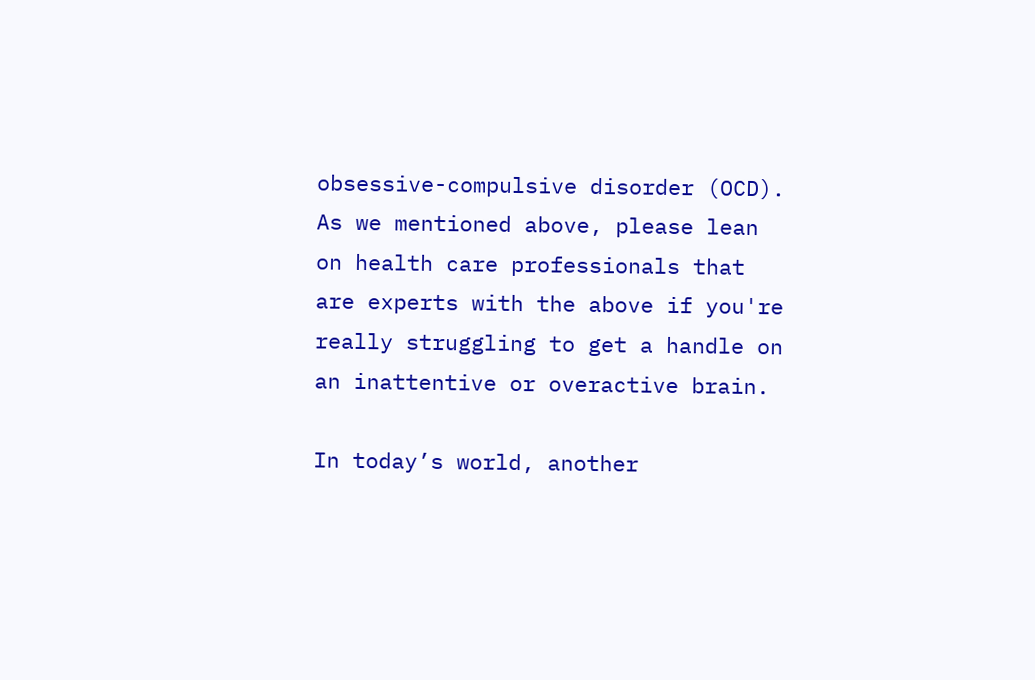obsessive-compulsive disorder (OCD). As we mentioned above, please lean on health care professionals that are experts with the above if you're really struggling to get a handle on an inattentive or overactive brain.

In today’s world, another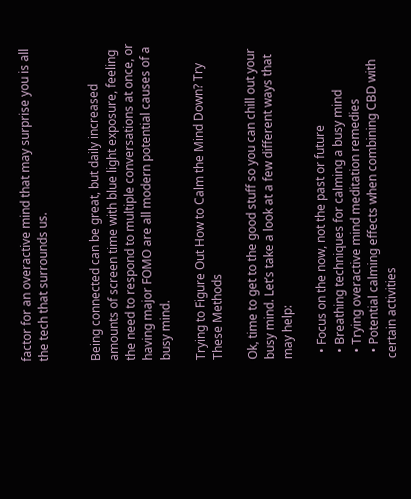factor for an overactive mind that may surprise you is all the tech that surrounds us.


Being connected can be great, but daily increased amounts of screen time with blue light exposure, feeling the need to respond to multiple conversations at once, or having major FOMO are all modern potential causes of a busy mind.

Trying to Figure Out How to Calm the Mind Down? Try These Methods

Ok, time to get to the good stuff so you can chill out your busy mind. Let’s take a look at a few different ways that may help:

  • Focus on the now, not the past or future
  • Breathing techniques for calming a busy mind
  • Trying overactive mind meditation remedies
  • Potential calming effects when combining CBD with certain activities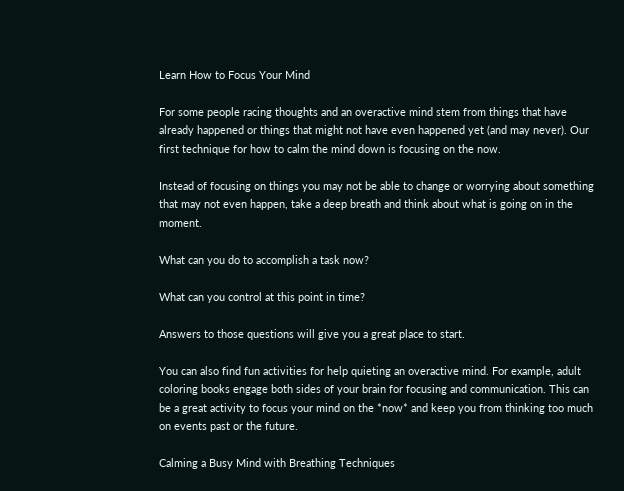Learn How to Focus Your Mind

For some people racing thoughts and an overactive mind stem from things that have already happened or things that might not have even happened yet (and may never). Our first technique for how to calm the mind down is focusing on the now.

Instead of focusing on things you may not be able to change or worrying about something that may not even happen, take a deep breath and think about what is going on in the moment.

What can you do to accomplish a task now?

What can you control at this point in time?

Answers to those questions will give you a great place to start.

You can also find fun activities for help quieting an overactive mind. For example, adult coloring books engage both sides of your brain for focusing and communication. This can be a great activity to focus your mind on the *now* and keep you from thinking too much on events past or the future.

Calming a Busy Mind with Breathing Techniques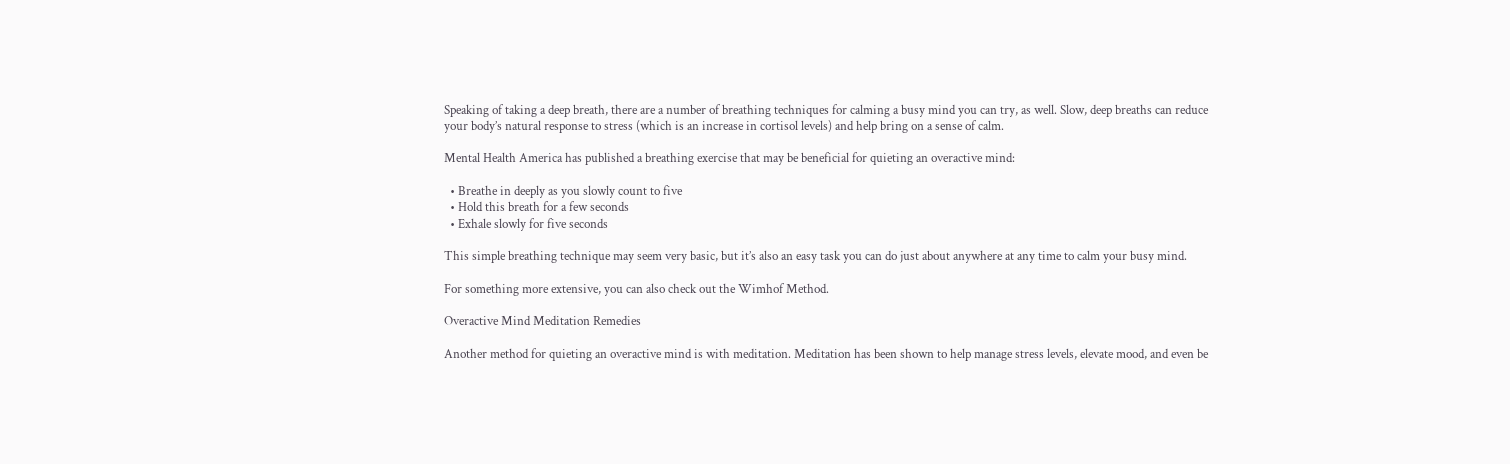Speaking of taking a deep breath, there are a number of breathing techniques for calming a busy mind you can try, as well. Slow, deep breaths can reduce your body’s natural response to stress (which is an increase in cortisol levels) and help bring on a sense of calm.

Mental Health America has published a breathing exercise that may be beneficial for quieting an overactive mind:

  • Breathe in deeply as you slowly count to five
  • Hold this breath for a few seconds
  • Exhale slowly for five seconds

This simple breathing technique may seem very basic, but it’s also an easy task you can do just about anywhere at any time to calm your busy mind.

For something more extensive, you can also check out the Wimhof Method.

Overactive Mind Meditation Remedies

Another method for quieting an overactive mind is with meditation. Meditation has been shown to help manage stress levels, elevate mood, and even be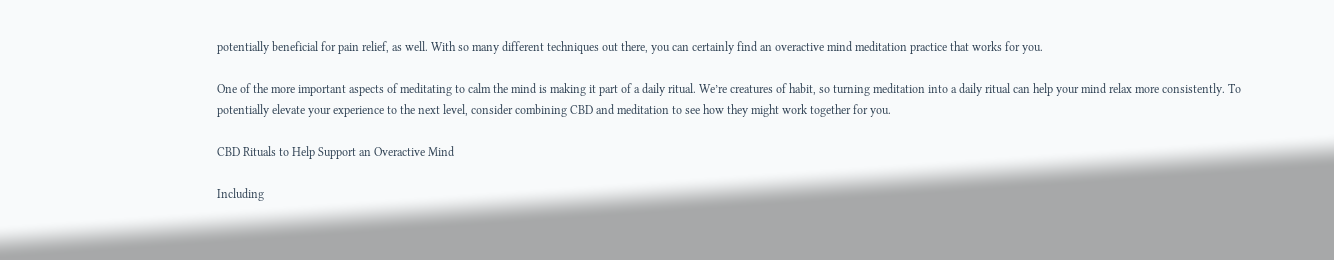potentially beneficial for pain relief, as well. With so many different techniques out there, you can certainly find an overactive mind meditation practice that works for you.

One of the more important aspects of meditating to calm the mind is making it part of a daily ritual. We’re creatures of habit, so turning meditation into a daily ritual can help your mind relax more consistently. To potentially elevate your experience to the next level, consider combining CBD and meditation to see how they might work together for you.

CBD Rituals to Help Support an Overactive Mind

Including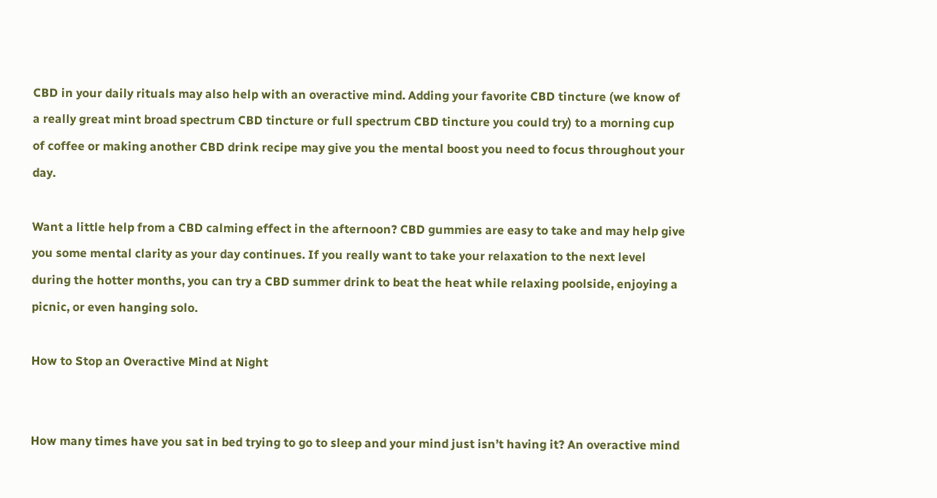CBD in your daily rituals may also help with an overactive mind. Adding your favorite CBD tincture (we know of a really great mint broad spectrum CBD tincture or full spectrum CBD tincture you could try) to a morning cup of coffee or making another CBD drink recipe may give you the mental boost you need to focus throughout your day.

Want a little help from a CBD calming effect in the afternoon? CBD gummies are easy to take and may help give you some mental clarity as your day continues. If you really want to take your relaxation to the next level during the hotter months, you can try a CBD summer drink to beat the heat while relaxing poolside, enjoying a picnic, or even hanging solo.

How to Stop an Overactive Mind at Night


How many times have you sat in bed trying to go to sleep and your mind just isn’t having it? An overactive mind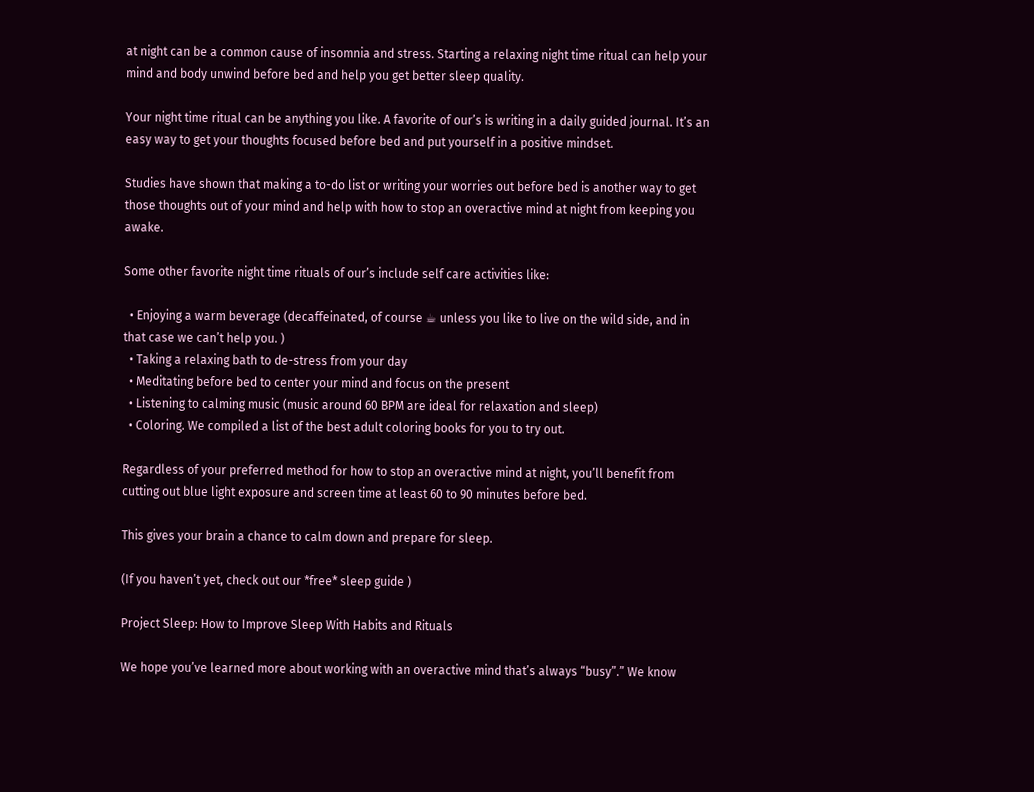at night can be a common cause of insomnia and stress. Starting a relaxing night time ritual can help your mind and body unwind before bed and help you get better sleep quality.

Your night time ritual can be anything you like. A favorite of our’s is writing in a daily guided journal. It’s an easy way to get your thoughts focused before bed and put yourself in a positive mindset.

Studies have shown that making a to-do list or writing your worries out before bed is another way to get those thoughts out of your mind and help with how to stop an overactive mind at night from keeping you awake.

Some other favorite night time rituals of our’s include self care activities like:

  • Enjoying a warm beverage (decaffeinated, of course ☕ unless you like to live on the wild side, and in that case we can’t help you. )
  • Taking a relaxing bath to de-stress from your day
  • Meditating before bed to center your mind and focus on the present
  • Listening to calming music (music around 60 BPM are ideal for relaxation and sleep)
  • Coloring. We compiled a list of the best adult coloring books for you to try out.

Regardless of your preferred method for how to stop an overactive mind at night, you’ll benefit from cutting out blue light exposure and screen time at least 60 to 90 minutes before bed.

This gives your brain a chance to calm down and prepare for sleep.

(If you haven’t yet, check out our *free* sleep guide )

Project Sleep: How to Improve Sleep With Habits and Rituals

We hope you’ve learned more about working with an overactive mind that’s always “busy”.” We know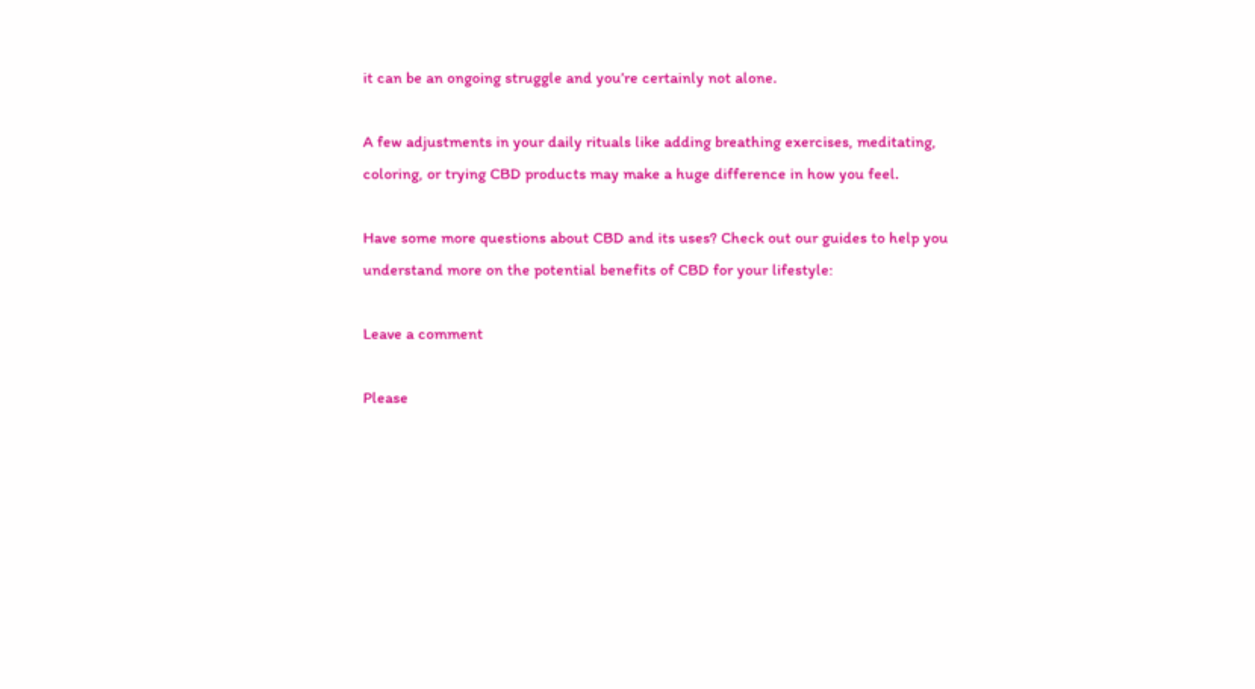it can be an ongoing struggle and you’re certainly not alone.

A few adjustments in your daily rituals like adding breathing exercises, meditating, coloring, or trying CBD products may make a huge difference in how you feel.

Have some more questions about CBD and its uses? Check out our guides to help you understand more on the potential benefits of CBD for your lifestyle:

Leave a comment

Please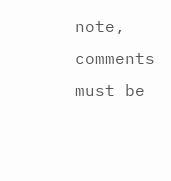note, comments must be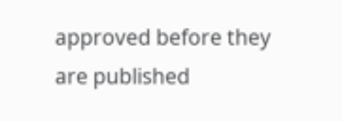approved before they are published